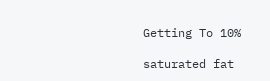Getting To 10%

saturated fat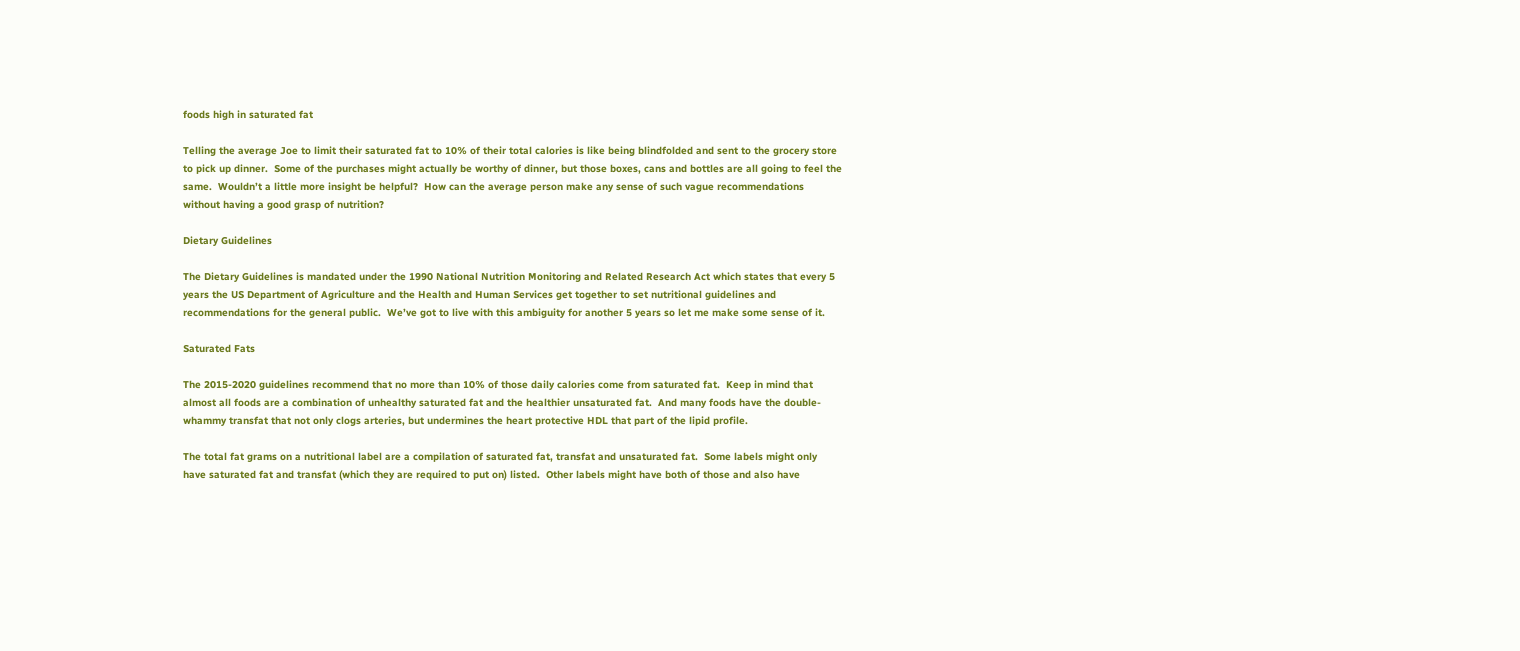foods high in saturated fat

Telling the average Joe to limit their saturated fat to 10% of their total calories is like being blindfolded and sent to the grocery store to pick up dinner.  Some of the purchases might actually be worthy of dinner, but those boxes, cans and bottles are all going to feel the same.  Wouldn’t a little more insight be helpful?  How can the average person make any sense of such vague recommendations without having a good grasp of nutrition?

Dietary Guidelines

The Dietary Guidelines is mandated under the 1990 National Nutrition Monitoring and Related Research Act which states that every 5 years the US Department of Agriculture and the Health and Human Services get together to set nutritional guidelines and recommendations for the general public.  We’ve got to live with this ambiguity for another 5 years so let me make some sense of it.

Saturated Fats

The 2015-2020 guidelines recommend that no more than 10% of those daily calories come from saturated fat.  Keep in mind that almost all foods are a combination of unhealthy saturated fat and the healthier unsaturated fat.  And many foods have the double-whammy transfat that not only clogs arteries, but undermines the heart protective HDL that part of the lipid profile.

The total fat grams on a nutritional label are a compilation of saturated fat, transfat and unsaturated fat.  Some labels might only have saturated fat and transfat (which they are required to put on) listed.  Other labels might have both of those and also have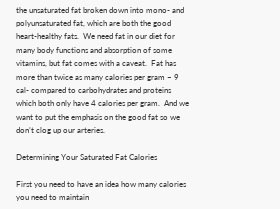the unsaturated fat broken down into mono- and polyunsaturated fat, which are both the good heart-healthy fats.  We need fat in our diet for many body functions and absorption of some vitamins, but fat comes with a caveat.  Fat has more than twice as many calories per gram – 9 cal- compared to carbohydrates and proteins which both only have 4 calories per gram.  And we want to put the emphasis on the good fat so we don’t clog up our arteries.

Determining Your Saturated Fat Calories

First you need to have an idea how many calories you need to maintain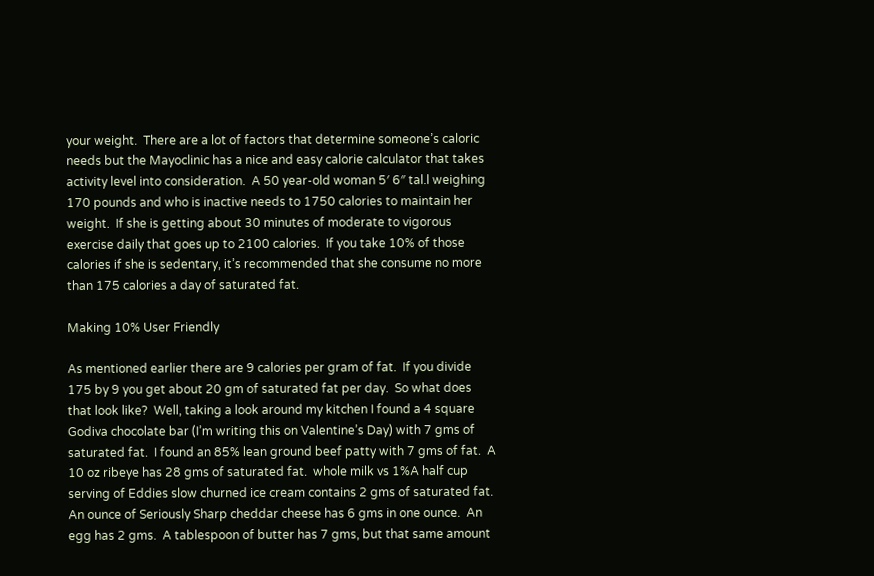your weight.  There are a lot of factors that determine someone’s caloric needs but the Mayoclinic has a nice and easy calorie calculator that takes activity level into consideration.  A 50 year-old woman 5′ 6″ tal.l weighing 170 pounds and who is inactive needs to 1750 calories to maintain her weight.  If she is getting about 30 minutes of moderate to vigorous exercise daily that goes up to 2100 calories.  If you take 10% of those calories if she is sedentary, it’s recommended that she consume no more than 175 calories a day of saturated fat.

Making 10% User Friendly

As mentioned earlier there are 9 calories per gram of fat.  If you divide 175 by 9 you get about 20 gm of saturated fat per day.  So what does that look like?  Well, taking a look around my kitchen I found a 4 square Godiva chocolate bar (I’m writing this on Valentine’s Day) with 7 gms of saturated fat.  I found an 85% lean ground beef patty with 7 gms of fat.  A 10 oz ribeye has 28 gms of saturated fat.  whole milk vs 1%A half cup serving of Eddies slow churned ice cream contains 2 gms of saturated fat.  An ounce of Seriously Sharp cheddar cheese has 6 gms in one ounce.  An egg has 2 gms.  A tablespoon of butter has 7 gms, but that same amount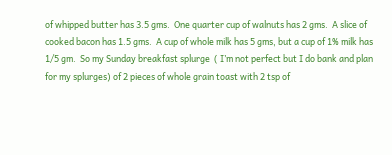of whipped butter has 3.5 gms.  One quarter cup of walnuts has 2 gms.  A slice of cooked bacon has 1.5 gms.  A cup of whole milk has 5 gms, but a cup of 1% milk has 1/5 gm.  So my Sunday breakfast splurge  ( I’m not perfect but I do bank and plan for my splurges) of 2 pieces of whole grain toast with 2 tsp of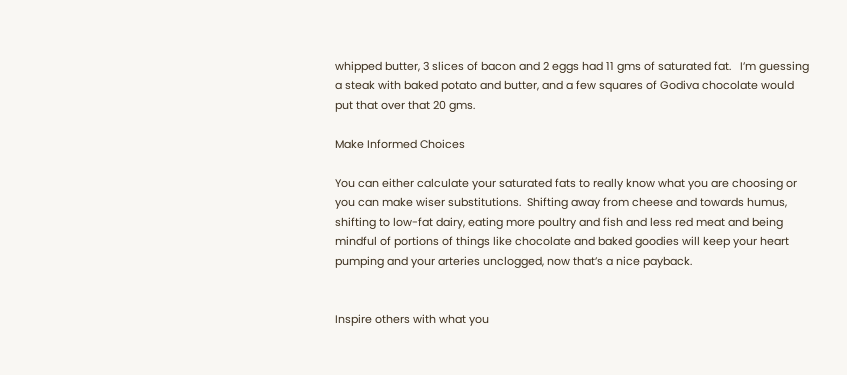whipped butter, 3 slices of bacon and 2 eggs had 11 gms of saturated fat.   I’m guessing a steak with baked potato and butter, and a few squares of Godiva chocolate would put that over that 20 gms.

Make Informed Choices

You can either calculate your saturated fats to really know what you are choosing or you can make wiser substitutions.  Shifting away from cheese and towards humus, shifting to low-fat dairy, eating more poultry and fish and less red meat and being mindful of portions of things like chocolate and baked goodies will keep your heart pumping and your arteries unclogged, now that’s a nice payback.


Inspire others with what you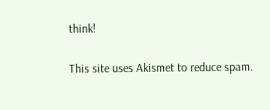think!

This site uses Akismet to reduce spam.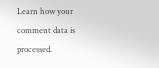Learn how your comment data is processed.